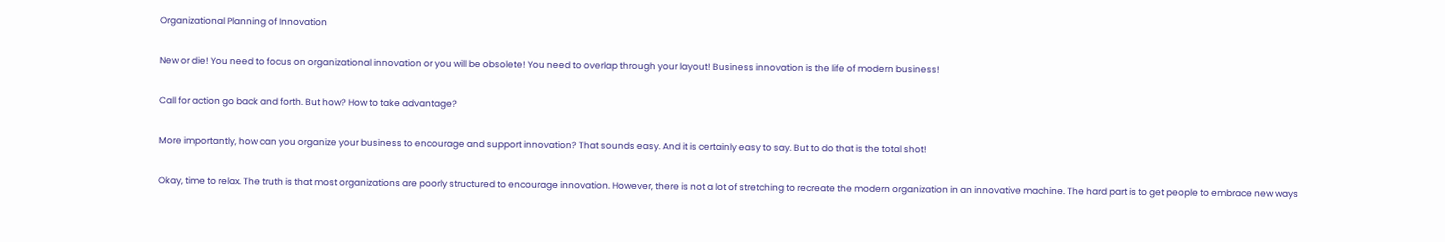Organizational Planning of Innovation

New or die! You need to focus on organizational innovation or you will be obsolete! You need to overlap through your layout! Business innovation is the life of modern business!

Call for action go back and forth. But how? How to take advantage?

More importantly, how can you organize your business to encourage and support innovation? That sounds easy. And it is certainly easy to say. But to do that is the total shot!

Okay, time to relax. The truth is that most organizations are poorly structured to encourage innovation. However, there is not a lot of stretching to recreate the modern organization in an innovative machine. The hard part is to get people to embrace new ways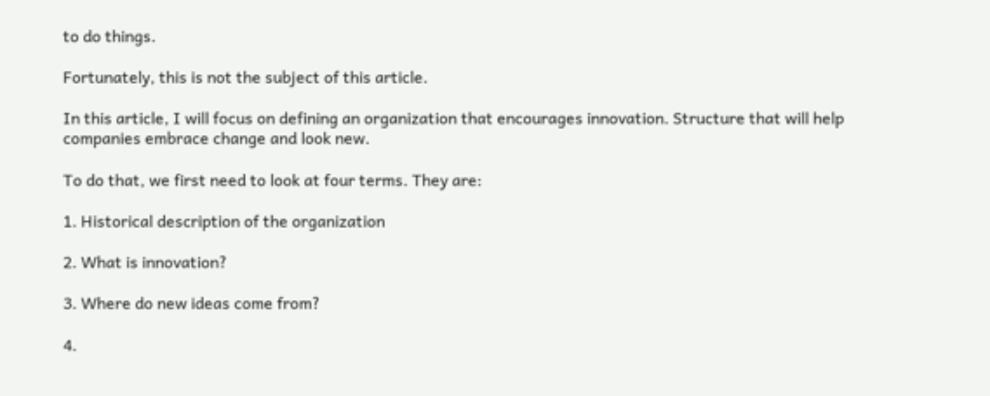to do things.

Fortunately, this is not the subject of this article.

In this article, I will focus on defining an organization that encourages innovation. Structure that will help companies embrace change and look new.

To do that, we first need to look at four terms. They are:

1. Historical description of the organization

2. What is innovation?

3. Where do new ideas come from?

4.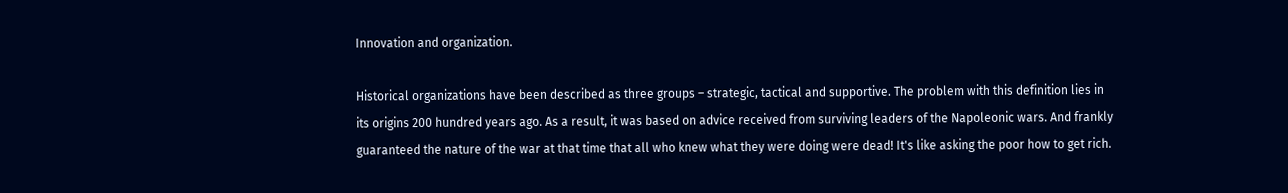Innovation and organization.

Historical organizations have been described as three groups – strategic, tactical and supportive. The problem with this definition lies in its origins 200 hundred years ago. As a result, it was based on advice received from surviving leaders of the Napoleonic wars. And frankly guaranteed the nature of the war at that time that all who knew what they were doing were dead! It's like asking the poor how to get rich.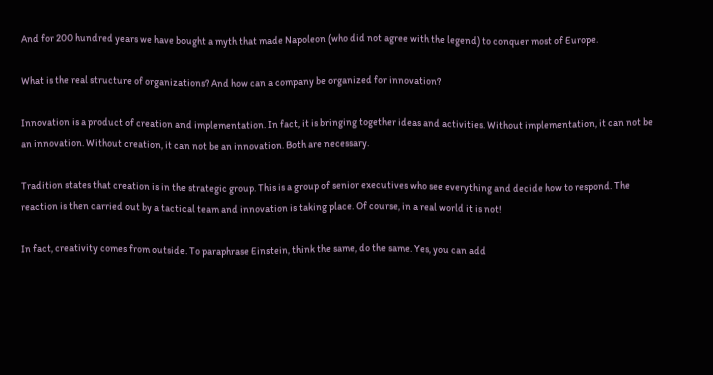And for 200 hundred years we have bought a myth that made Napoleon (who did not agree with the legend) to conquer most of Europe.

What is the real structure of organizations? And how can a company be organized for innovation?

Innovation is a product of creation and implementation. In fact, it is bringing together ideas and activities. Without implementation, it can not be an innovation. Without creation, it can not be an innovation. Both are necessary.

Tradition states that creation is in the strategic group. This is a group of senior executives who see everything and decide how to respond. The reaction is then carried out by a tactical team and innovation is taking place. Of course, in a real world it is not!

In fact, creativity comes from outside. To paraphrase Einstein, think the same, do the same. Yes, you can add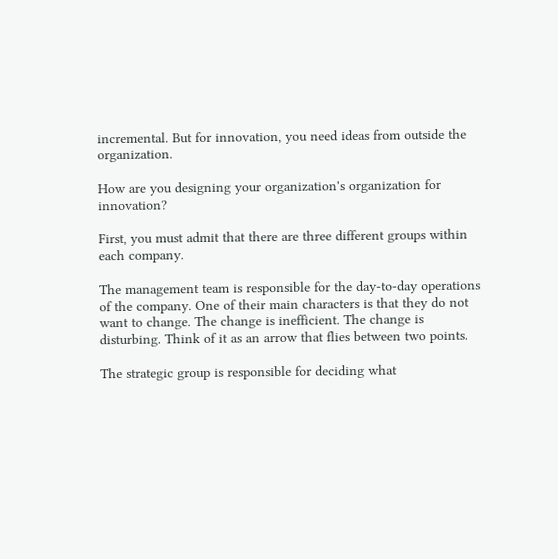incremental. But for innovation, you need ideas from outside the organization.

How are you designing your organization's organization for innovation?

First, you must admit that there are three different groups within each company.

The management team is responsible for the day-to-day operations of the company. One of their main characters is that they do not want to change. The change is inefficient. The change is disturbing. Think of it as an arrow that flies between two points.

The strategic group is responsible for deciding what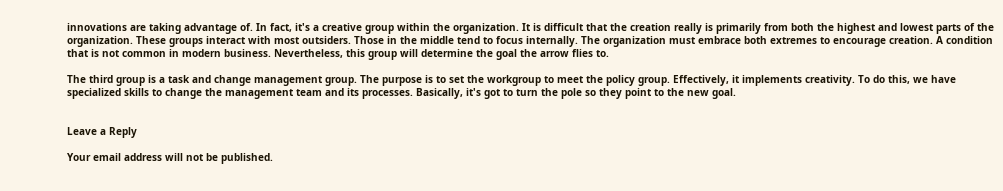innovations are taking advantage of. In fact, it's a creative group within the organization. It is difficult that the creation really is primarily from both the highest and lowest parts of the organization. These groups interact with most outsiders. Those in the middle tend to focus internally. The organization must embrace both extremes to encourage creation. A condition that is not common in modern business. Nevertheless, this group will determine the goal the arrow flies to.

The third group is a task and change management group. The purpose is to set the workgroup to meet the policy group. Effectively, it implements creativity. To do this, we have specialized skills to change the management team and its processes. Basically, it's got to turn the pole so they point to the new goal.


Leave a Reply

Your email address will not be published.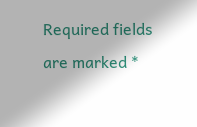Required fields are marked *